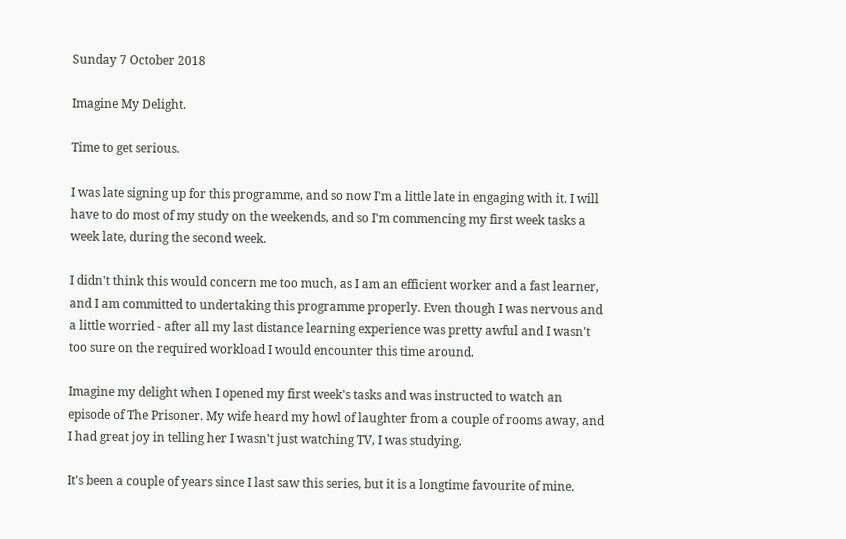Sunday 7 October 2018

Imagine My Delight.

Time to get serious.

I was late signing up for this programme, and so now I'm a little late in engaging with it. I will have to do most of my study on the weekends, and so I'm commencing my first week tasks a week late, during the second week.

I didn't think this would concern me too much, as I am an efficient worker and a fast learner, and I am committed to undertaking this programme properly. Even though I was nervous and a little worried - after all my last distance learning experience was pretty awful and I wasn't too sure on the required workload I would encounter this time around.

Imagine my delight when I opened my first week's tasks and was instructed to watch an episode of The Prisoner. My wife heard my howl of laughter from a couple of rooms away, and I had great joy in telling her I wasn't just watching TV, I was studying.

It's been a couple of years since I last saw this series, but it is a longtime favourite of mine.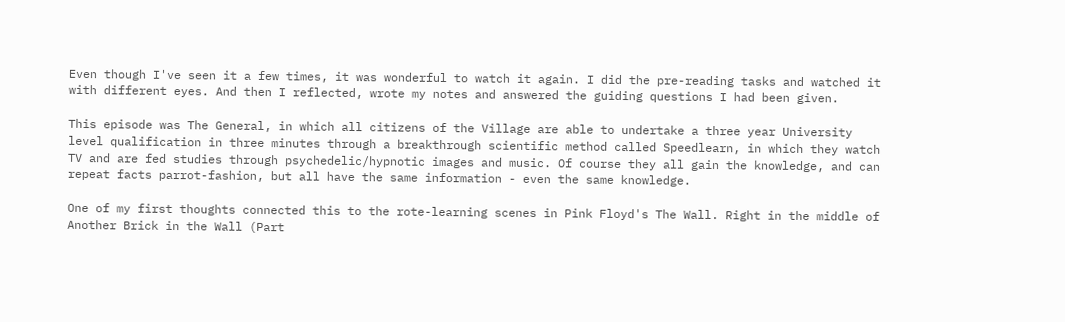Even though I've seen it a few times, it was wonderful to watch it again. I did the pre-reading tasks and watched it with different eyes. And then I reflected, wrote my notes and answered the guiding questions I had been given.

This episode was The General, in which all citizens of the Village are able to undertake a three year University level qualification in three minutes through a breakthrough scientific method called Speedlearn, in which they watch TV and are fed studies through psychedelic/hypnotic images and music. Of course they all gain the knowledge, and can repeat facts parrot-fashion, but all have the same information - even the same knowledge.

One of my first thoughts connected this to the rote-learning scenes in Pink Floyd's The Wall. Right in the middle of Another Brick in the Wall (Part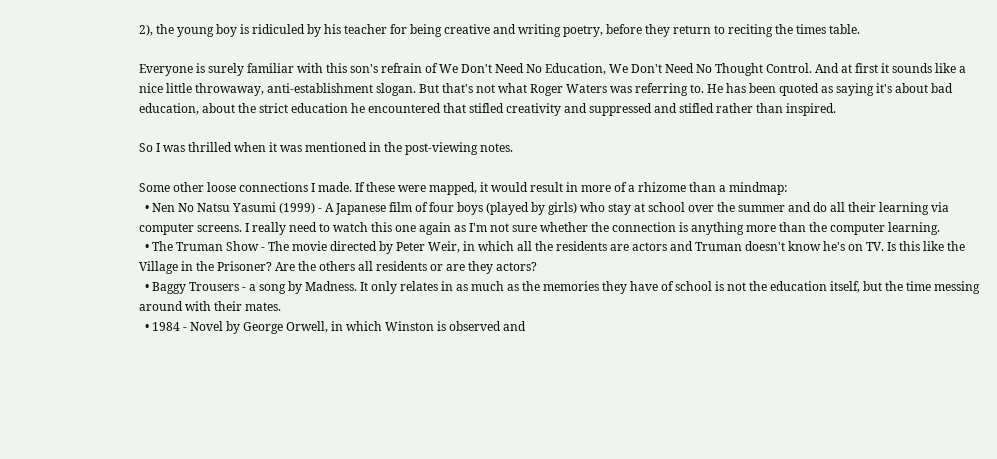2), the young boy is ridiculed by his teacher for being creative and writing poetry, before they return to reciting the times table.

Everyone is surely familiar with this son's refrain of We Don't Need No Education, We Don't Need No Thought Control. And at first it sounds like a nice little throwaway, anti-establishment slogan. But that's not what Roger Waters was referring to. He has been quoted as saying it's about bad education, about the strict education he encountered that stifled creativity and suppressed and stifled rather than inspired.

So I was thrilled when it was mentioned in the post-viewing notes.

Some other loose connections I made. If these were mapped, it would result in more of a rhizome than a mindmap:
  • Nen No Natsu Yasumi (1999) - A Japanese film of four boys (played by girls) who stay at school over the summer and do all their learning via computer screens. I really need to watch this one again as I'm not sure whether the connection is anything more than the computer learning.
  • The Truman Show - The movie directed by Peter Weir, in which all the residents are actors and Truman doesn't know he's on TV. Is this like the Village in the Prisoner? Are the others all residents or are they actors?
  • Baggy Trousers - a song by Madness. It only relates in as much as the memories they have of school is not the education itself, but the time messing around with their mates.
  • 1984 - Novel by George Orwell, in which Winston is observed and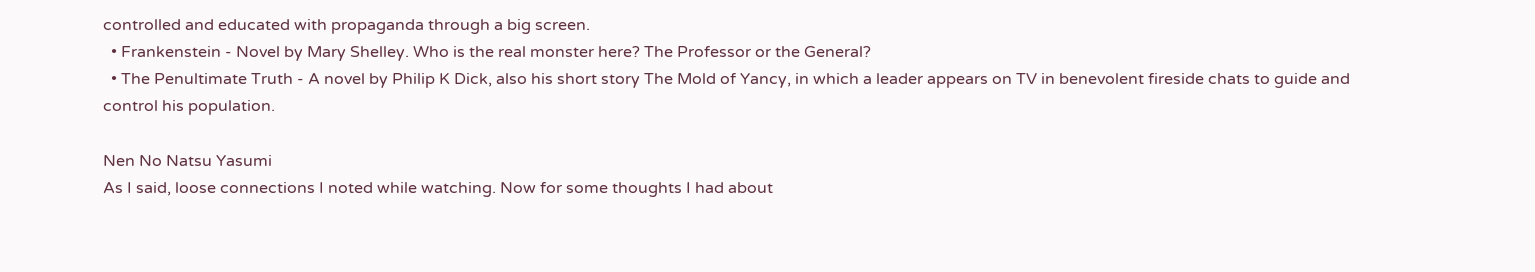controlled and educated with propaganda through a big screen.
  • Frankenstein - Novel by Mary Shelley. Who is the real monster here? The Professor or the General?
  • The Penultimate Truth - A novel by Philip K Dick, also his short story The Mold of Yancy, in which a leader appears on TV in benevolent fireside chats to guide and control his population.

Nen No Natsu Yasumi
As I said, loose connections I noted while watching. Now for some thoughts I had about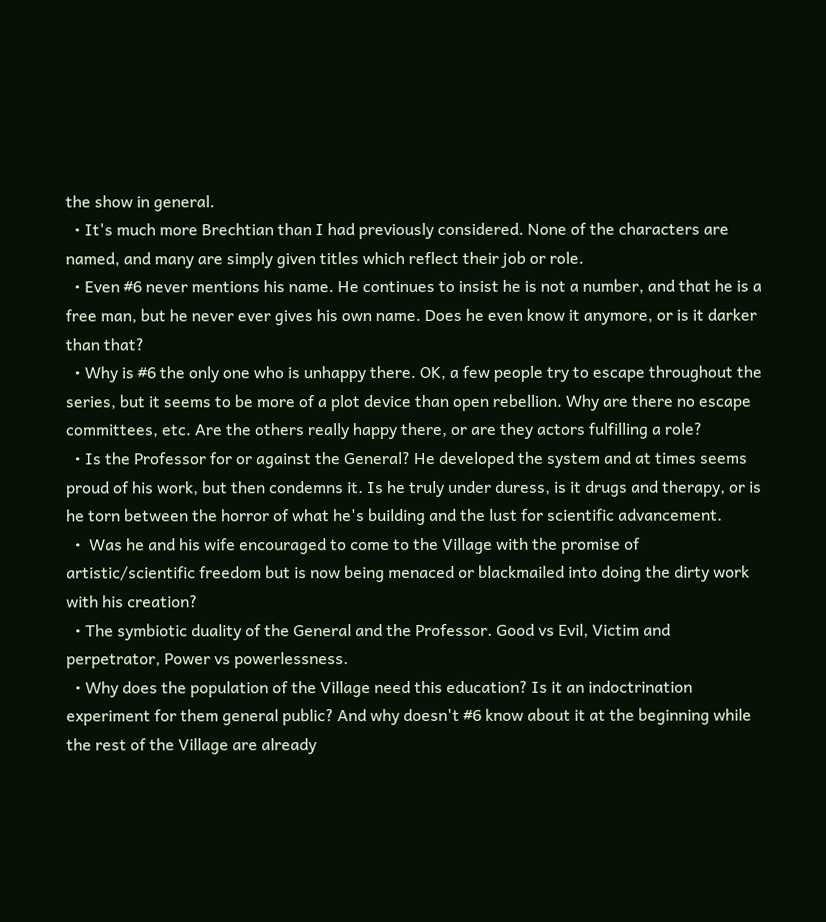the show in general.
  • It's much more Brechtian than I had previously considered. None of the characters are named, and many are simply given titles which reflect their job or role.
  • Even #6 never mentions his name. He continues to insist he is not a number, and that he is a free man, but he never ever gives his own name. Does he even know it anymore, or is it darker than that?
  • Why is #6 the only one who is unhappy there. OK, a few people try to escape throughout the series, but it seems to be more of a plot device than open rebellion. Why are there no escape committees, etc. Are the others really happy there, or are they actors fulfilling a role?
  • Is the Professor for or against the General? He developed the system and at times seems proud of his work, but then condemns it. Is he truly under duress, is it drugs and therapy, or is he torn between the horror of what he's building and the lust for scientific advancement.
  •  Was he and his wife encouraged to come to the Village with the promise of artistic/scientific freedom but is now being menaced or blackmailed into doing the dirty work with his creation?
  • The symbiotic duality of the General and the Professor. Good vs Evil, Victim and perpetrator, Power vs powerlessness.
  • Why does the population of the Village need this education? Is it an indoctrination experiment for them general public? And why doesn't #6 know about it at the beginning while the rest of the Village are already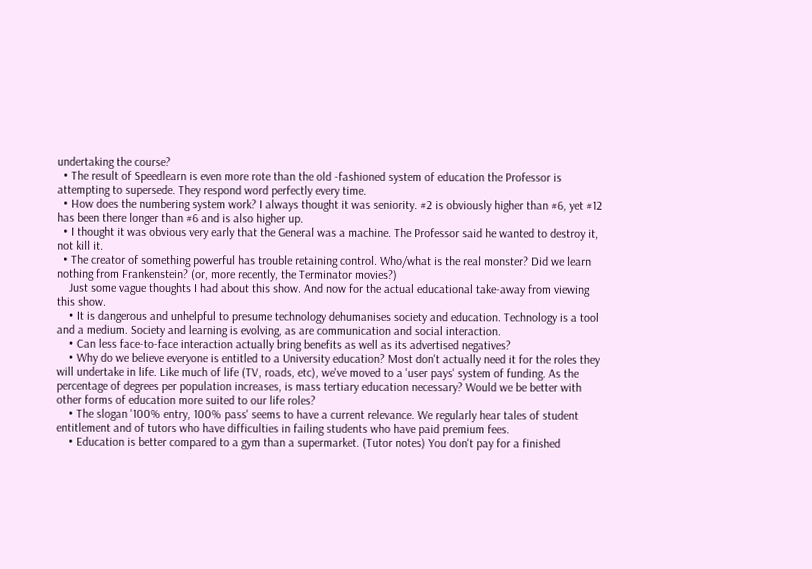undertaking the course?
  • The result of Speedlearn is even more rote than the old -fashioned system of education the Professor is attempting to supersede. They respond word perfectly every time.
  • How does the numbering system work? I always thought it was seniority. #2 is obviously higher than #6, yet #12 has been there longer than #6 and is also higher up.
  • I thought it was obvious very early that the General was a machine. The Professor said he wanted to destroy it, not kill it.
  • The creator of something powerful has trouble retaining control. Who/what is the real monster? Did we learn nothing from Frankenstein? (or, more recently, the Terminator movies?)
    Just some vague thoughts I had about this show. And now for the actual educational take-away from viewing this show.
    • It is dangerous and unhelpful to presume technology dehumanises society and education. Technology is a tool and a medium. Society and learning is evolving, as are communication and social interaction.
    • Can less face-to-face interaction actually bring benefits as well as its advertised negatives?
    • Why do we believe everyone is entitled to a University education? Most don't actually need it for the roles they will undertake in life. Like much of life (TV, roads, etc), we've moved to a 'user pays' system of funding. As the percentage of degrees per population increases, is mass tertiary education necessary? Would we be better with other forms of education more suited to our life roles?
    • The slogan '100% entry, 100% pass' seems to have a current relevance. We regularly hear tales of student entitlement and of tutors who have difficulties in failing students who have paid premium fees.
    • Education is better compared to a gym than a supermarket. (Tutor notes) You don't pay for a finished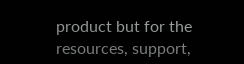product but for the resources, support,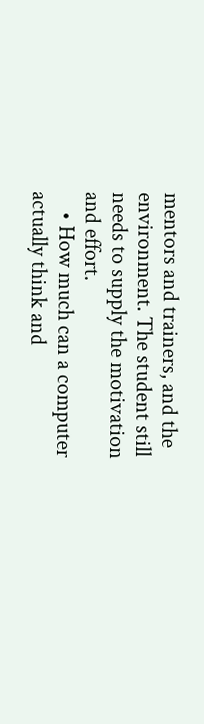mentors and trainers, and the environment. The student still needs to supply the motivation and effort.
    • How much can a computer actually think and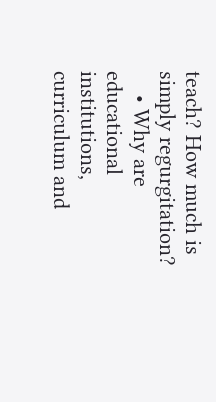teach? How much is simply regurgitation?
    • Why are educational institutions, curriculum and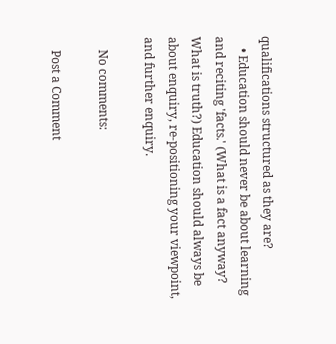qualifications structured as they are?
    • Education should never be about learning and reciting 'facts.' (What is a fact anyway? What is truth?) Education should always be about enquiry, re-positioning your viewpoint, and further enquiry.

    No comments:

    Post a Comment